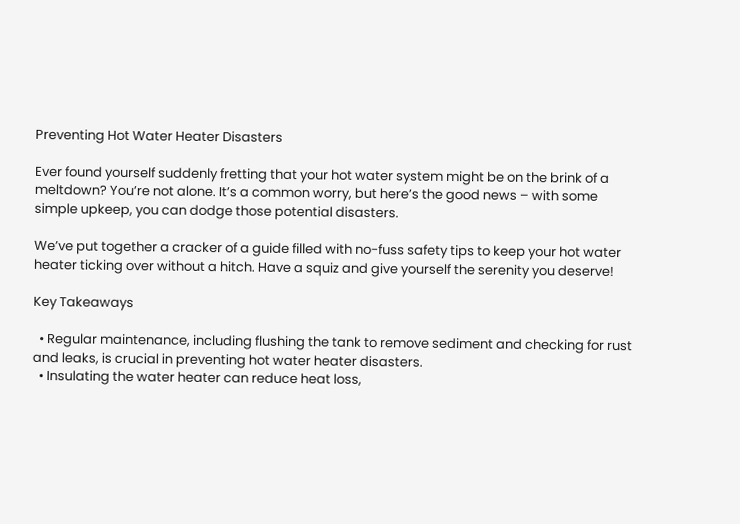Preventing Hot Water Heater Disasters

Ever found yourself suddenly fretting that your hot water system might be on the brink of a meltdown? You’re not alone. It’s a common worry, but here’s the good news – with some simple upkeep, you can dodge those potential disasters.

We’ve put together a cracker of a guide filled with no-fuss safety tips to keep your hot water heater ticking over without a hitch. Have a squiz and give yourself the serenity you deserve!

Key Takeaways

  • Regular maintenance, including flushing the tank to remove sediment and checking for rust and leaks, is crucial in preventing hot water heater disasters.
  • Insulating the water heater can reduce heat loss,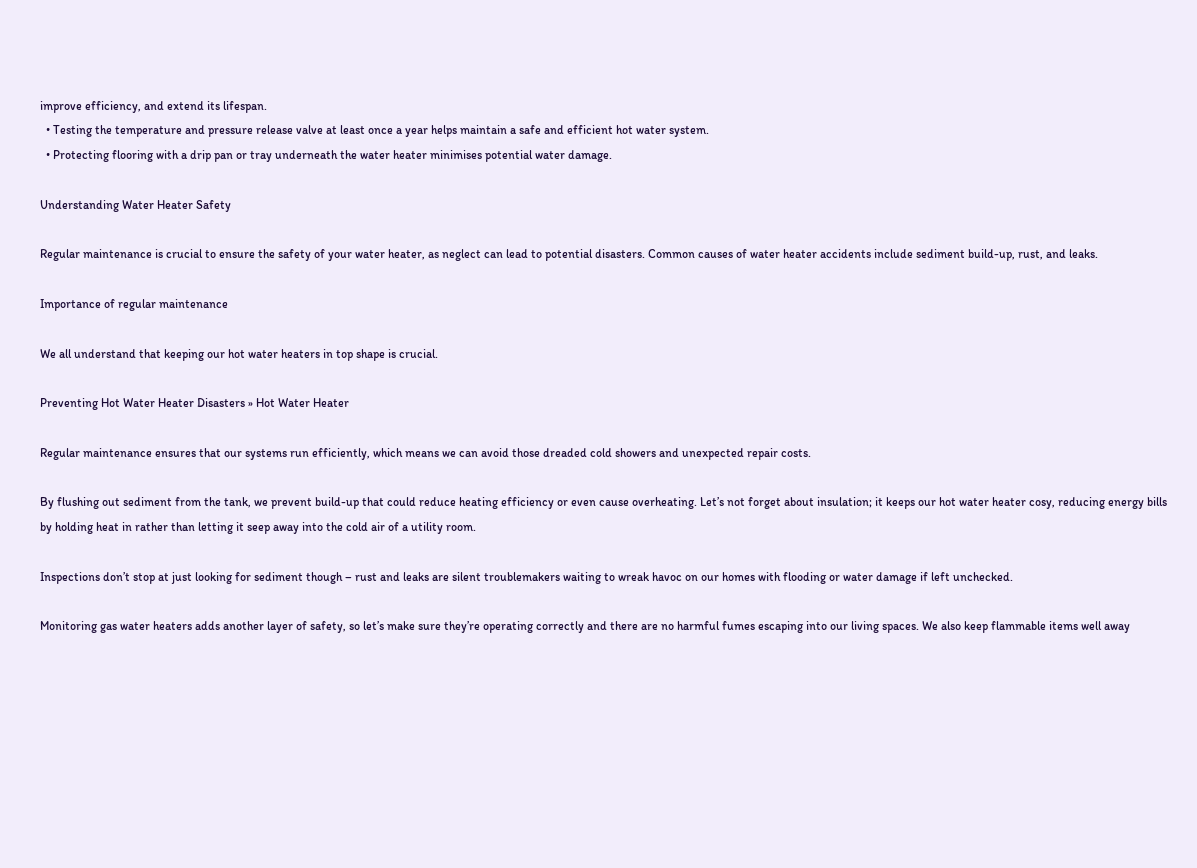improve efficiency, and extend its lifespan.
  • Testing the temperature and pressure release valve at least once a year helps maintain a safe and efficient hot water system.
  • Protecting flooring with a drip pan or tray underneath the water heater minimises potential water damage.

Understanding Water Heater Safety

Regular maintenance is crucial to ensure the safety of your water heater, as neglect can lead to potential disasters. Common causes of water heater accidents include sediment build-up, rust, and leaks.

Importance of regular maintenance

We all understand that keeping our hot water heaters in top shape is crucial.

Preventing Hot Water Heater Disasters » Hot Water Heater

Regular maintenance ensures that our systems run efficiently, which means we can avoid those dreaded cold showers and unexpected repair costs.

By flushing out sediment from the tank, we prevent build-up that could reduce heating efficiency or even cause overheating. Let’s not forget about insulation; it keeps our hot water heater cosy, reducing energy bills by holding heat in rather than letting it seep away into the cold air of a utility room.

Inspections don’t stop at just looking for sediment though – rust and leaks are silent troublemakers waiting to wreak havoc on our homes with flooding or water damage if left unchecked.

Monitoring gas water heaters adds another layer of safety, so let’s make sure they’re operating correctly and there are no harmful fumes escaping into our living spaces. We also keep flammable items well away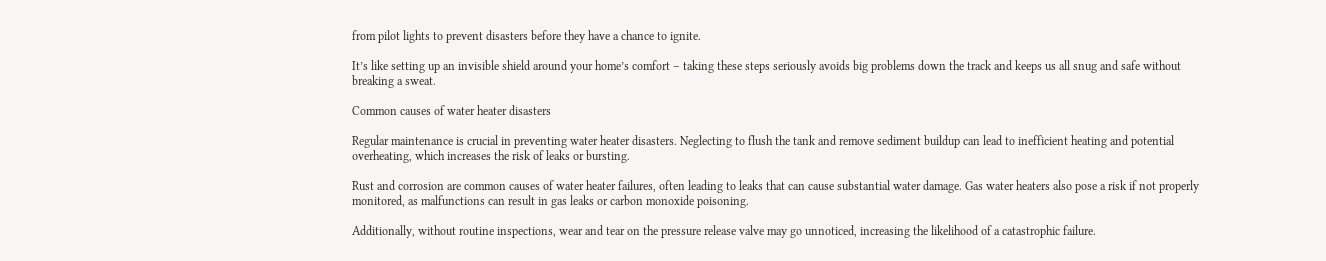from pilot lights to prevent disasters before they have a chance to ignite.

It’s like setting up an invisible shield around your home’s comfort – taking these steps seriously avoids big problems down the track and keeps us all snug and safe without breaking a sweat.

Common causes of water heater disasters

Regular maintenance is crucial in preventing water heater disasters. Neglecting to flush the tank and remove sediment buildup can lead to inefficient heating and potential overheating, which increases the risk of leaks or bursting.

Rust and corrosion are common causes of water heater failures, often leading to leaks that can cause substantial water damage. Gas water heaters also pose a risk if not properly monitored, as malfunctions can result in gas leaks or carbon monoxide poisoning.

Additionally, without routine inspections, wear and tear on the pressure release valve may go unnoticed, increasing the likelihood of a catastrophic failure.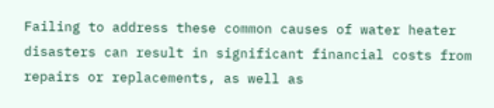Failing to address these common causes of water heater disasters can result in significant financial costs from repairs or replacements, as well as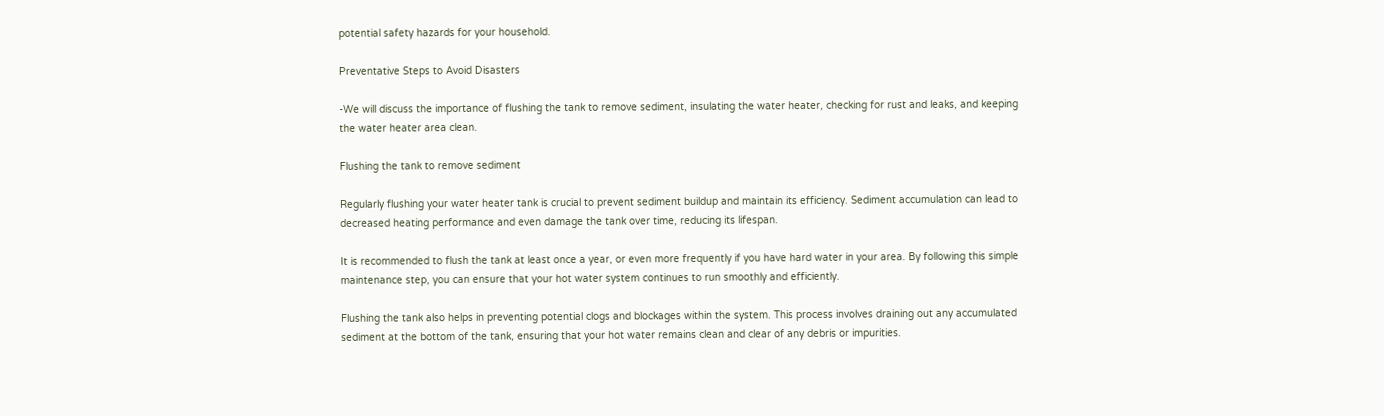potential safety hazards for your household.

Preventative Steps to Avoid Disasters

-We will discuss the importance of flushing the tank to remove sediment, insulating the water heater, checking for rust and leaks, and keeping the water heater area clean.

Flushing the tank to remove sediment

Regularly flushing your water heater tank is crucial to prevent sediment buildup and maintain its efficiency. Sediment accumulation can lead to decreased heating performance and even damage the tank over time, reducing its lifespan.

It is recommended to flush the tank at least once a year, or even more frequently if you have hard water in your area. By following this simple maintenance step, you can ensure that your hot water system continues to run smoothly and efficiently.

Flushing the tank also helps in preventing potential clogs and blockages within the system. This process involves draining out any accumulated sediment at the bottom of the tank, ensuring that your hot water remains clean and clear of any debris or impurities.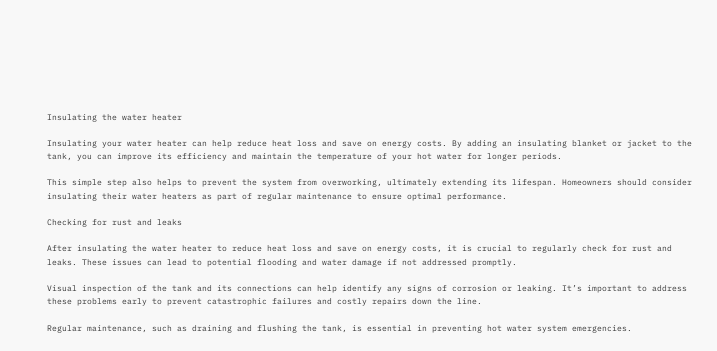Insulating the water heater

Insulating your water heater can help reduce heat loss and save on energy costs. By adding an insulating blanket or jacket to the tank, you can improve its efficiency and maintain the temperature of your hot water for longer periods.

This simple step also helps to prevent the system from overworking, ultimately extending its lifespan. Homeowners should consider insulating their water heaters as part of regular maintenance to ensure optimal performance.

Checking for rust and leaks

After insulating the water heater to reduce heat loss and save on energy costs, it is crucial to regularly check for rust and leaks. These issues can lead to potential flooding and water damage if not addressed promptly.

Visual inspection of the tank and its connections can help identify any signs of corrosion or leaking. It’s important to address these problems early to prevent catastrophic failures and costly repairs down the line.

Regular maintenance, such as draining and flushing the tank, is essential in preventing hot water system emergencies.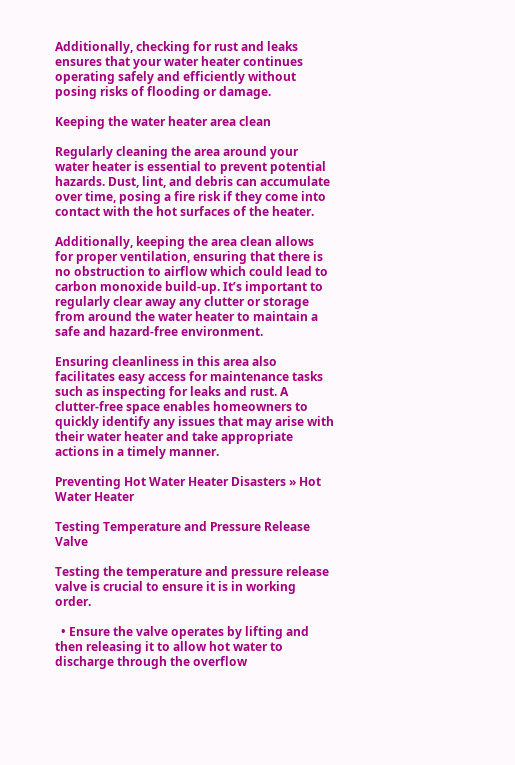Additionally, checking for rust and leaks ensures that your water heater continues operating safely and efficiently without posing risks of flooding or damage.

Keeping the water heater area clean

Regularly cleaning the area around your water heater is essential to prevent potential hazards. Dust, lint, and debris can accumulate over time, posing a fire risk if they come into contact with the hot surfaces of the heater.

Additionally, keeping the area clean allows for proper ventilation, ensuring that there is no obstruction to airflow which could lead to carbon monoxide build-up. It’s important to regularly clear away any clutter or storage from around the water heater to maintain a safe and hazard-free environment.

Ensuring cleanliness in this area also facilitates easy access for maintenance tasks such as inspecting for leaks and rust. A clutter-free space enables homeowners to quickly identify any issues that may arise with their water heater and take appropriate actions in a timely manner.

Preventing Hot Water Heater Disasters » Hot Water Heater

Testing Temperature and Pressure Release Valve

Testing the temperature and pressure release valve is crucial to ensure it is in working order.

  • Ensure the valve operates by lifting and then releasing it to allow hot water to discharge through the overflow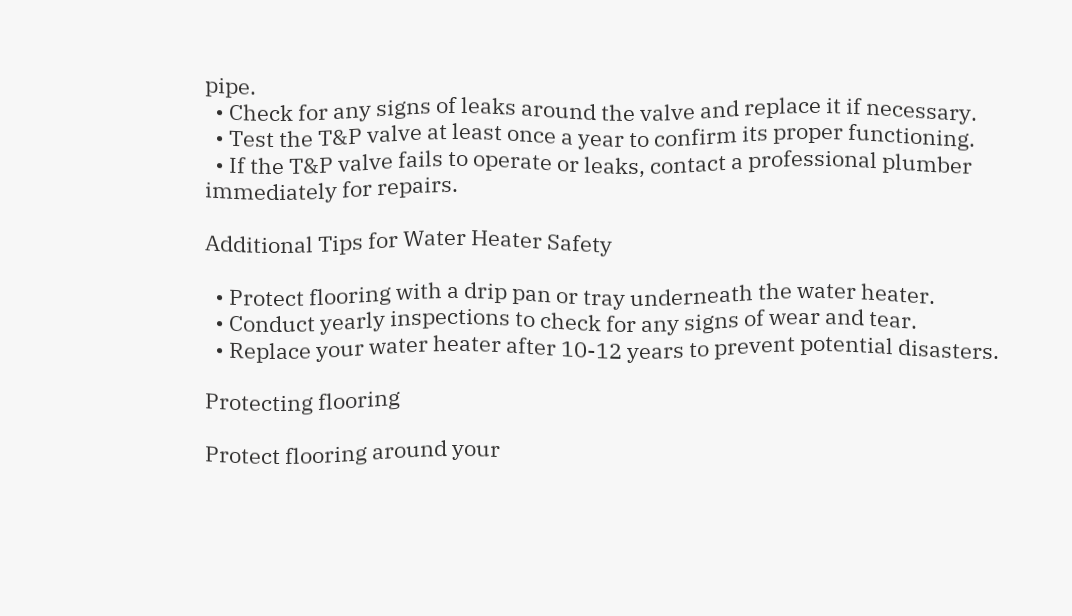pipe.
  • Check for any signs of leaks around the valve and replace it if necessary.
  • Test the T&P valve at least once a year to confirm its proper functioning.
  • If the T&P valve fails to operate or leaks, contact a professional plumber immediately for repairs.

Additional Tips for Water Heater Safety

  • Protect flooring with a drip pan or tray underneath the water heater.
  • Conduct yearly inspections to check for any signs of wear and tear.
  • Replace your water heater after 10-12 years to prevent potential disasters.

Protecting flooring

Protect flooring around your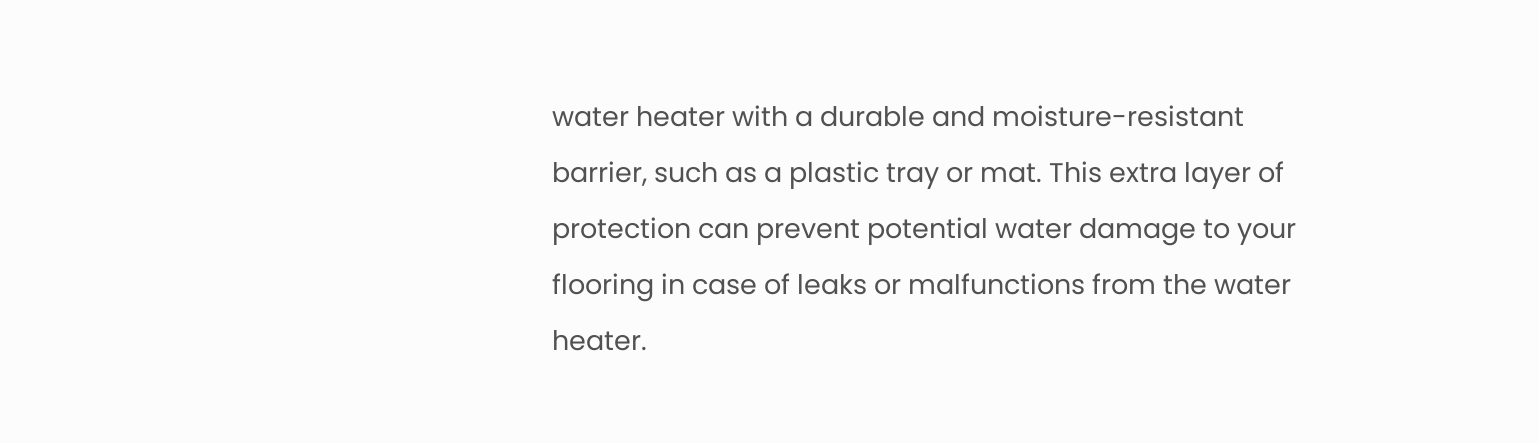water heater with a durable and moisture-resistant barrier, such as a plastic tray or mat. This extra layer of protection can prevent potential water damage to your flooring in case of leaks or malfunctions from the water heater.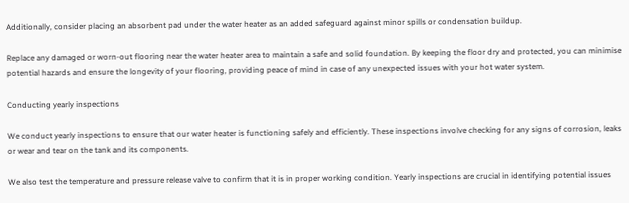Additionally, consider placing an absorbent pad under the water heater as an added safeguard against minor spills or condensation buildup.

Replace any damaged or worn-out flooring near the water heater area to maintain a safe and solid foundation. By keeping the floor dry and protected, you can minimise potential hazards and ensure the longevity of your flooring, providing peace of mind in case of any unexpected issues with your hot water system.

Conducting yearly inspections

We conduct yearly inspections to ensure that our water heater is functioning safely and efficiently. These inspections involve checking for any signs of corrosion, leaks or wear and tear on the tank and its components.

We also test the temperature and pressure release valve to confirm that it is in proper working condition. Yearly inspections are crucial in identifying potential issues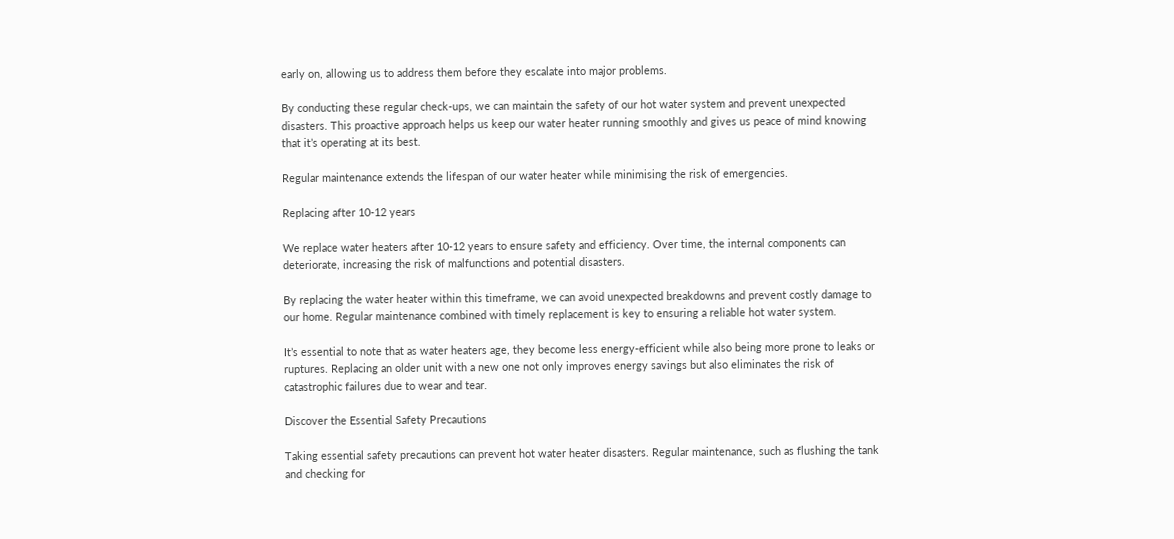early on, allowing us to address them before they escalate into major problems.

By conducting these regular check-ups, we can maintain the safety of our hot water system and prevent unexpected disasters. This proactive approach helps us keep our water heater running smoothly and gives us peace of mind knowing that it’s operating at its best.

Regular maintenance extends the lifespan of our water heater while minimising the risk of emergencies.

Replacing after 10-12 years

We replace water heaters after 10-12 years to ensure safety and efficiency. Over time, the internal components can deteriorate, increasing the risk of malfunctions and potential disasters.

By replacing the water heater within this timeframe, we can avoid unexpected breakdowns and prevent costly damage to our home. Regular maintenance combined with timely replacement is key to ensuring a reliable hot water system.

It’s essential to note that as water heaters age, they become less energy-efficient while also being more prone to leaks or ruptures. Replacing an older unit with a new one not only improves energy savings but also eliminates the risk of catastrophic failures due to wear and tear.

Discover the Essential Safety Precautions

Taking essential safety precautions can prevent hot water heater disasters. Regular maintenance, such as flushing the tank and checking for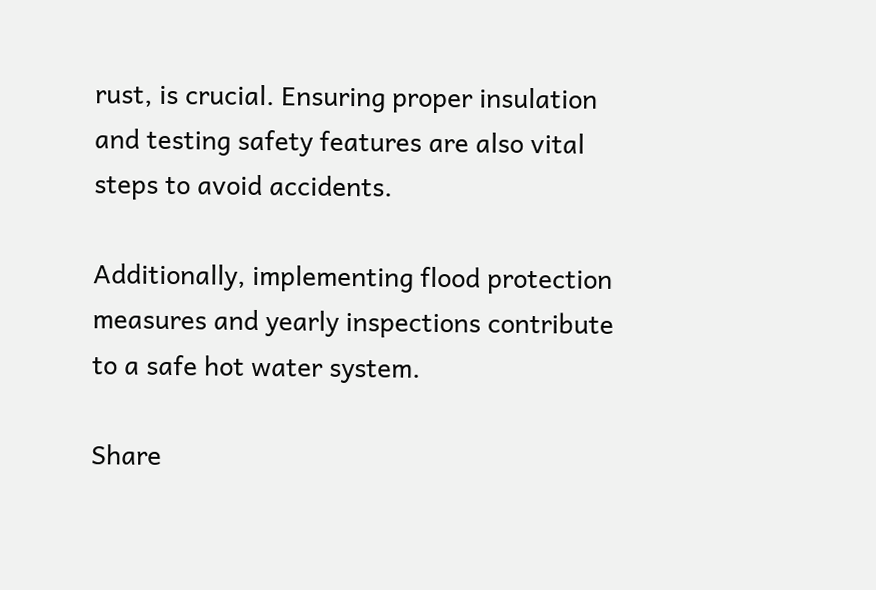rust, is crucial. Ensuring proper insulation and testing safety features are also vital steps to avoid accidents.

Additionally, implementing flood protection measures and yearly inspections contribute to a safe hot water system.

Share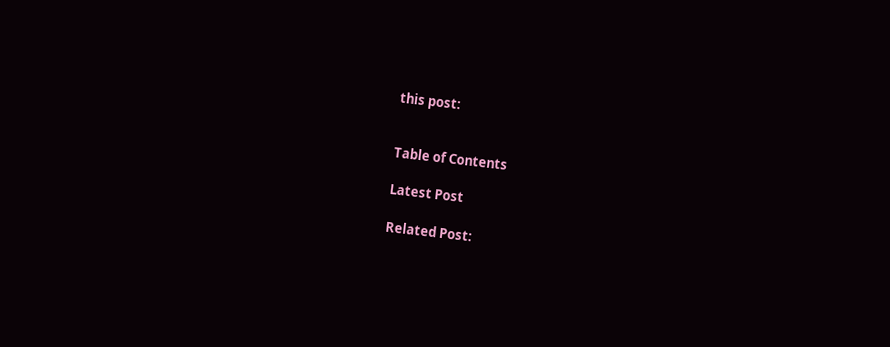this post:


Table of Contents

Latest Post

Related Post: